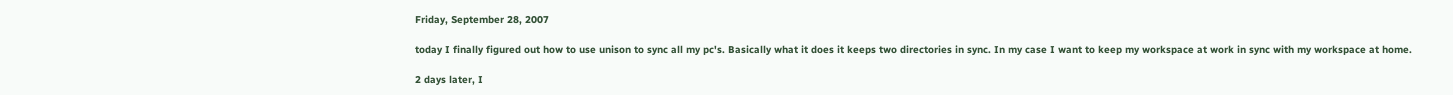Friday, September 28, 2007

today I finally figured out how to use unison to sync all my pc's. Basically what it does it keeps two directories in sync. In my case I want to keep my workspace at work in sync with my workspace at home.

2 days later, I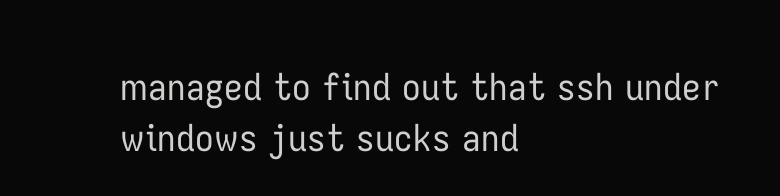managed to find out that ssh under windows just sucks and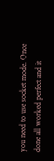you need to use socket mode. Once done all worked perfect and it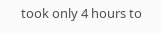took only 4 hours to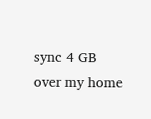sync 4 GB over my home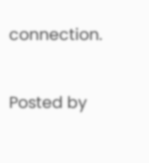connection.

Posted by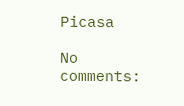Picasa

No comments: